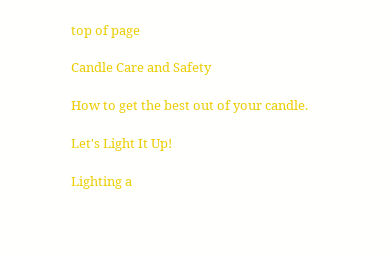top of page

Candle Care and Safety

How to get the best out of your candle.

Let's Light It Up!

Lighting a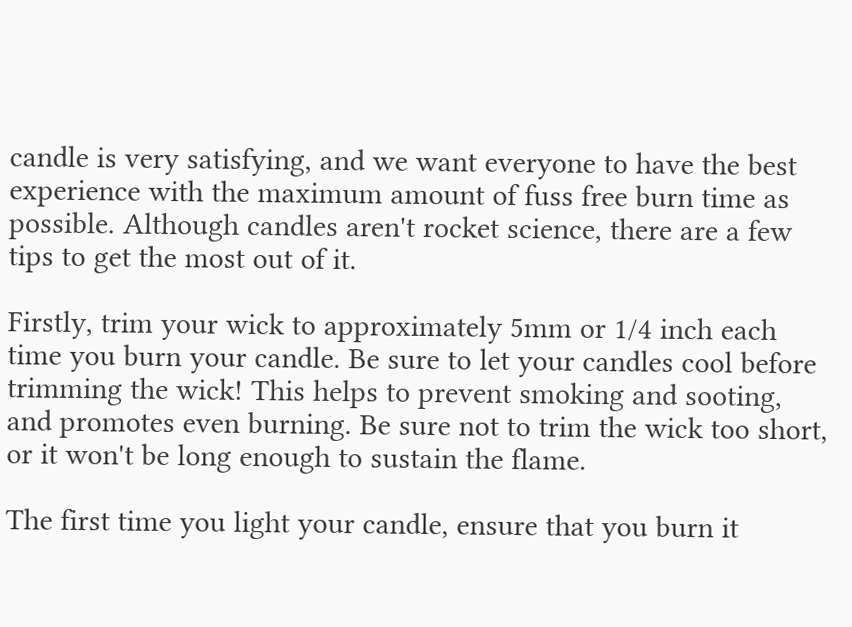candle is very satisfying, and we want everyone to have the best experience with the maximum amount of fuss free burn time as possible. Although candles aren't rocket science, there are a few tips to get the most out of it.

Firstly, trim your wick to approximately 5mm or 1/4 inch each time you burn your candle. Be sure to let your candles cool before trimming the wick! This helps to prevent smoking and sooting, and promotes even burning. Be sure not to trim the wick too short, or it won't be long enough to sustain the flame.

The first time you light your candle, ensure that you burn it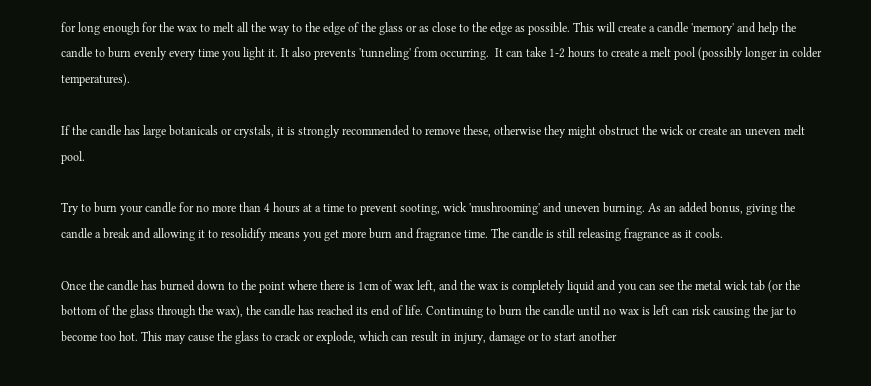for long enough for the wax to melt all the way to the edge of the glass or as close to the edge as possible. This will create a candle 'memory' and help the candle to burn evenly every time you light it. It also prevents 'tunneling' from occurring.  It can take 1-2 hours to create a melt pool (possibly longer in colder temperatures).

If the candle has large botanicals or crystals, it is strongly recommended to remove these, otherwise they might obstruct the wick or create an uneven melt pool.

Try to burn your candle for no more than 4 hours at a time to prevent sooting, wick 'mushrooming' and uneven burning. As an added bonus, giving the candle a break and allowing it to resolidify means you get more burn and fragrance time. The candle is still releasing fragrance as it cools.

Once the candle has burned down to the point where there is 1cm of wax left, and the wax is completely liquid and you can see the metal wick tab (or the bottom of the glass through the wax), the candle has reached its end of life. Continuing to burn the candle until no wax is left can risk causing the jar to become too hot. This may cause the glass to crack or explode, which can result in injury, damage or to start another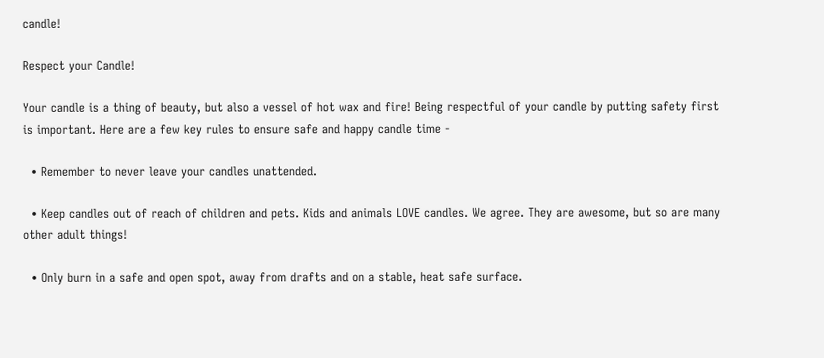candle!

Respect your Candle!

Your candle is a thing of beauty, but also a vessel of hot wax and fire! Being respectful of your candle by putting safety first is important. Here are a few key rules to ensure safe and happy candle time -

  • Remember to never leave your candles unattended.

  • Keep candles out of reach of children and pets. Kids and animals LOVE candles. We agree. They are awesome, but so are many other adult things!

  • Only burn in a safe and open spot, away from drafts and on a stable, heat safe surface.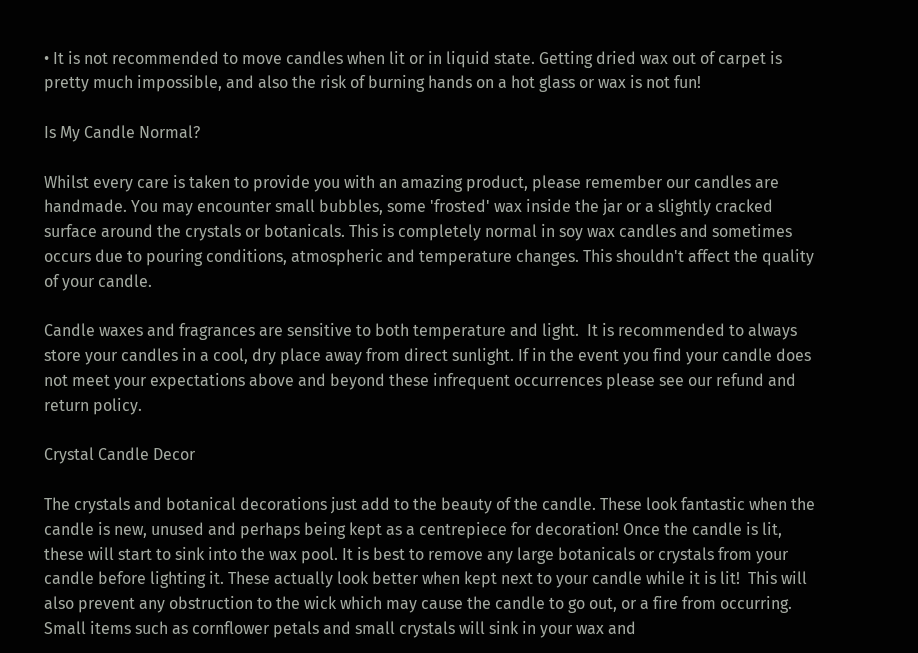• It is not recommended to move candles when lit or in liquid state. Getting dried wax out of carpet is pretty much impossible, and also the risk of burning hands on a hot glass or wax is not fun!

Is My Candle Normal?

Whilst every care is taken to provide you with an amazing product, please remember our candles are handmade. You may encounter small bubbles, some 'frosted' wax inside the jar or a slightly cracked surface around the crystals or botanicals. This is completely normal in soy wax candles and sometimes occurs due to pouring conditions, atmospheric and temperature changes. This shouldn't affect the quality of your candle.

Candle waxes and fragrances are sensitive to both temperature and light.  It is recommended to always store your candles in a cool, dry place away from direct sunlight. If in the event you find your candle does not meet your expectations above and beyond these infrequent occurrences please see our refund and return policy.

Crystal Candle Decor

The crystals and botanical decorations just add to the beauty of the candle. These look fantastic when the candle is new, unused and perhaps being kept as a centrepiece for decoration! Once the candle is lit, these will start to sink into the wax pool. It is best to remove any large botanicals or crystals from your candle before lighting it. These actually look better when kept next to your candle while it is lit!  This will also prevent any obstruction to the wick which may cause the candle to go out, or a fire from occurring. Small items such as cornflower petals and small crystals will sink in your wax and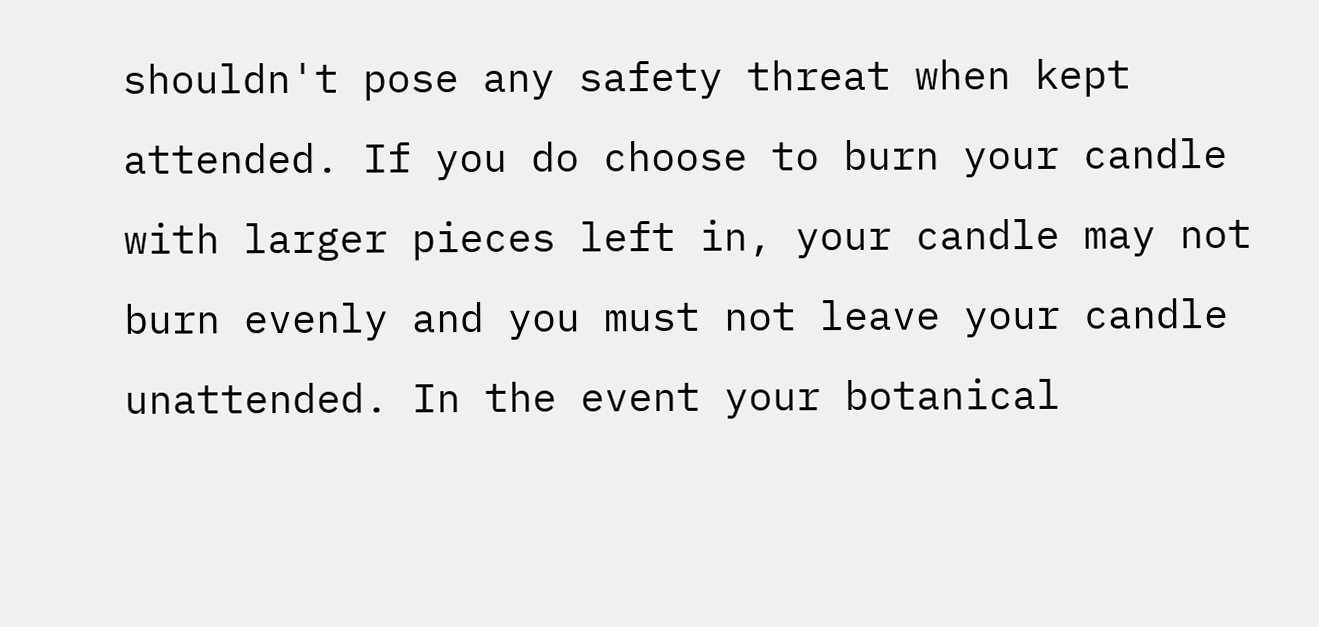shouldn't pose any safety threat when kept attended. If you do choose to burn your candle with larger pieces left in, your candle may not burn evenly and you must not leave your candle unattended. In the event your botanical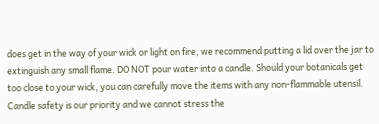does get in the way of your wick or light on fire, we recommend putting a lid over the jar to extinguish any small flame. DO NOT pour water into a candle. Should your botanicals get too close to your wick, you can carefully move the items with any non-flammable utensil. Candle safety is our priority and we cannot stress the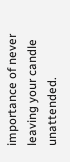importance of never leaving your candle unattended.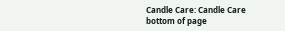Candle Care: Candle Care
bottom of page